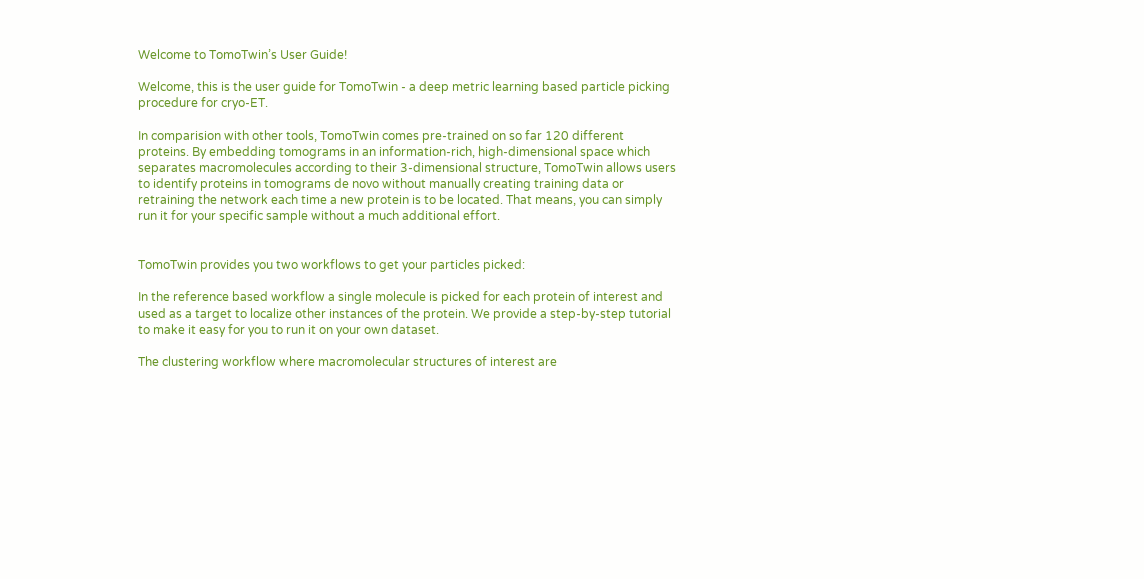Welcome to TomoTwin’s User Guide!

Welcome, this is the user guide for TomoTwin - a deep metric learning based particle picking procedure for cryo-ET.

In comparision with other tools, TomoTwin comes pre-trained on so far 120 different proteins. By embedding tomograms in an information-rich, high-dimensional space which separates macromolecules according to their 3-dimensional structure, TomoTwin allows users to identify proteins in tomograms de novo without manually creating training data or retraining the network each time a new protein is to be located. That means, you can simply run it for your specific sample without a much additional effort.


TomoTwin provides you two workflows to get your particles picked:

In the reference based workflow a single molecule is picked for each protein of interest and used as a target to localize other instances of the protein. We provide a step-by-step tutorial to make it easy for you to run it on your own dataset.

The clustering workflow where macromolecular structures of interest are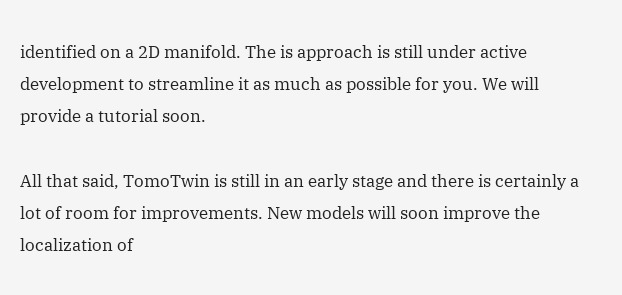identified on a 2D manifold. The is approach is still under active development to streamline it as much as possible for you. We will provide a tutorial soon.

All that said, TomoTwin is still in an early stage and there is certainly a lot of room for improvements. New models will soon improve the localization of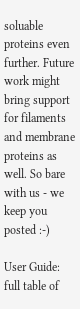soluable proteins even further. Future work might bring support for filaments and membrane proteins as well. So bare with us - we keep you posted :-)

User Guide: full table of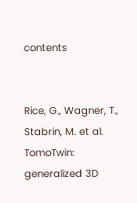contents


Rice, G., Wagner, T., Stabrin, M. et al. TomoTwin: generalized 3D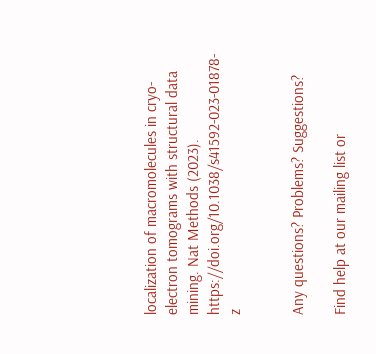localization of macromolecules in cryo-electron tomograms with structural data mining. Nat Methods (2023). https://doi.org/10.1038/s41592-023-01878-z


Any questions? Problems? Suggestions?

Find help at our mailing list or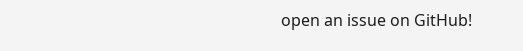open an issue on GitHub!